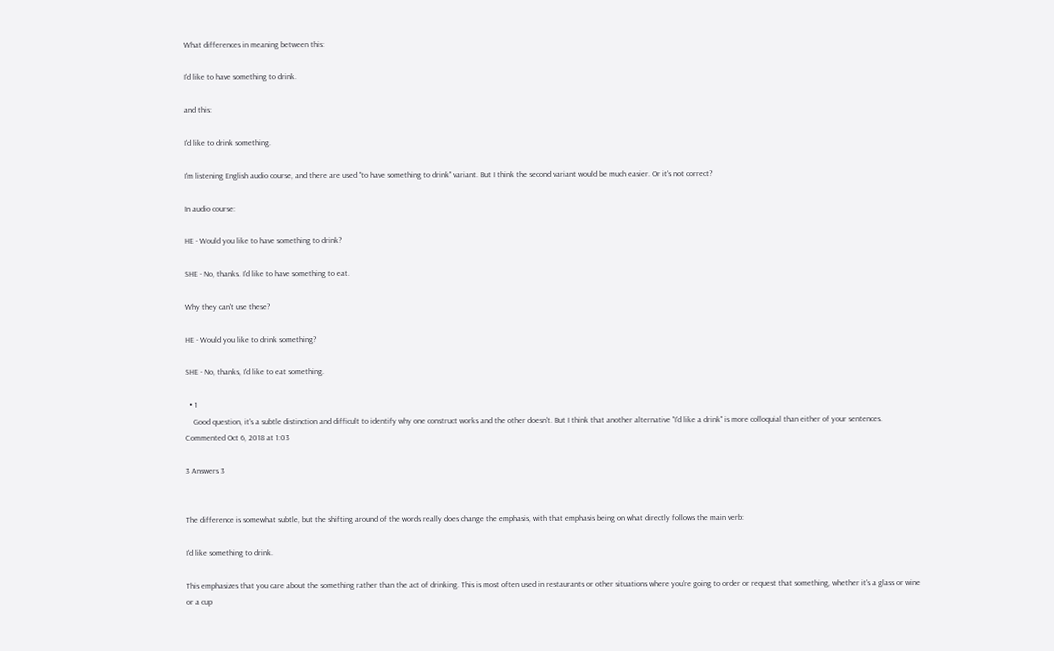What differences in meaning between this:

I'd like to have something to drink.

and this:

I'd like to drink something.

I'm listening English audio course, and there are used "to have something to drink" variant. But I think the second variant would be much easier. Or it's not correct?

In audio course:

HE - Would you like to have something to drink?

SHE - No, thanks. I'd like to have something to eat.

Why they can't use these?

HE - Would you like to drink something?

SHE - No, thanks, I'd like to eat something.

  • 1
    Good question, it's a subtle distinction and difficult to identify why one construct works and the other doesn't. But I think that another alternative "I'd like a drink" is more colloquial than either of your sentences. Commented Oct 6, 2018 at 1:03

3 Answers 3


The difference is somewhat subtle, but the shifting around of the words really does change the emphasis, with that emphasis being on what directly follows the main verb:

I'd like something to drink.

This emphasizes that you care about the something rather than the act of drinking. This is most often used in restaurants or other situations where you're going to order or request that something, whether it's a glass or wine or a cup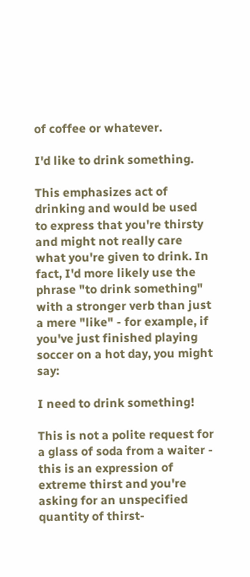of coffee or whatever.

I'd like to drink something.

This emphasizes act of drinking and would be used to express that you're thirsty and might not really care what you're given to drink. In fact, I'd more likely use the phrase "to drink something" with a stronger verb than just a mere "like" - for example, if you've just finished playing soccer on a hot day, you might say:

I need to drink something!

This is not a polite request for a glass of soda from a waiter - this is an expression of extreme thirst and you're asking for an unspecified quantity of thirst-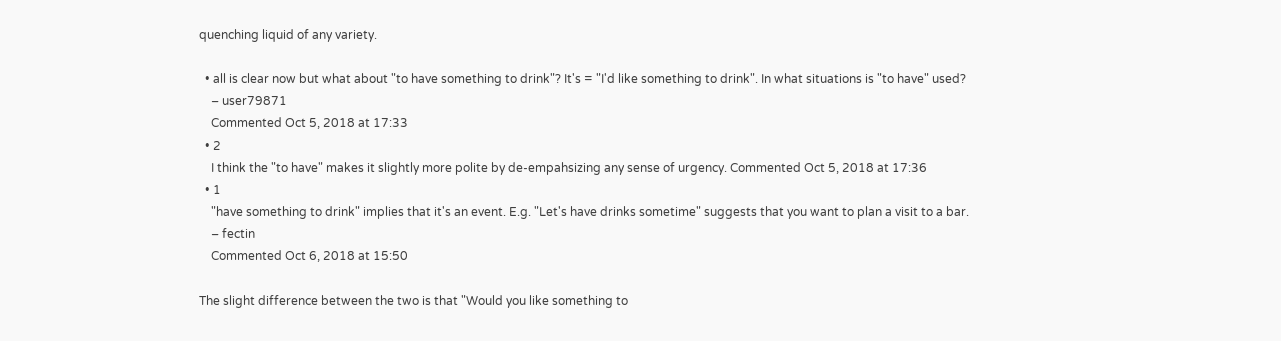quenching liquid of any variety.

  • all is clear now but what about "to have something to drink"? It's = "I'd like something to drink". In what situations is "to have" used?
    – user79871
    Commented Oct 5, 2018 at 17:33
  • 2
    I think the "to have" makes it slightly more polite by de-empahsizing any sense of urgency. Commented Oct 5, 2018 at 17:36
  • 1
    "have something to drink" implies that it's an event. E.g. "Let's have drinks sometime" suggests that you want to plan a visit to a bar.
    – fectin
    Commented Oct 6, 2018 at 15:50

The slight difference between the two is that "Would you like something to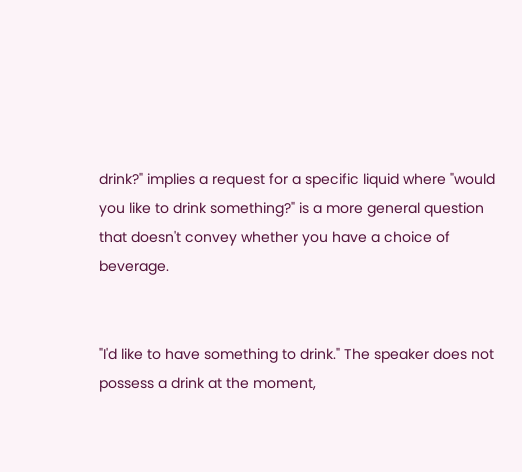drink?" implies a request for a specific liquid where "would you like to drink something?" is a more general question that doesn't convey whether you have a choice of beverage.


"I'd like to have something to drink." The speaker does not possess a drink at the moment,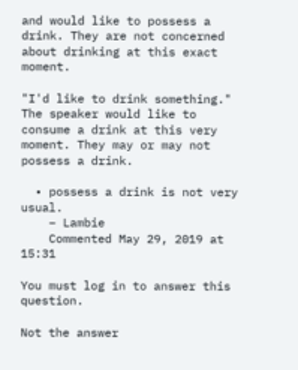and would like to possess a drink. They are not concerned about drinking at this exact moment.

"I'd like to drink something." The speaker would like to consume a drink at this very moment. They may or may not possess a drink.

  • possess a drink is not very usual.
    – Lambie
    Commented May 29, 2019 at 15:31

You must log in to answer this question.

Not the answer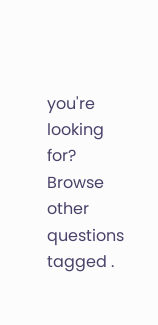you're looking for? Browse other questions tagged .